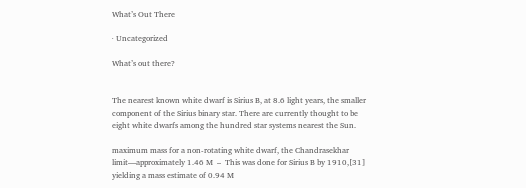What’s Out There

· Uncategorized

What’s out there?


The nearest known white dwarf is Sirius B, at 8.6 light years, the smaller component of the Sirius binary star. There are currently thought to be eight white dwarfs among the hundred star systems nearest the Sun.

maximum mass for a non-rotating white dwarf, the Chandrasekhar limit—approximately 1.46 M  –  This was done for Sirius B by 1910,[31] yielding a mass estimate of 0.94 M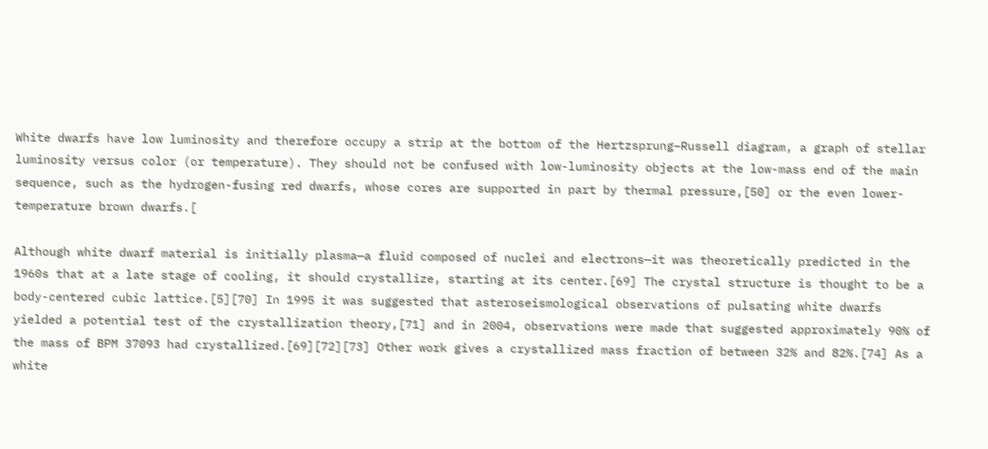White dwarfs have low luminosity and therefore occupy a strip at the bottom of the Hertzsprung–Russell diagram, a graph of stellar luminosity versus color (or temperature). They should not be confused with low-luminosity objects at the low-mass end of the main sequence, such as the hydrogen-fusing red dwarfs, whose cores are supported in part by thermal pressure,[50] or the even lower-temperature brown dwarfs.[

Although white dwarf material is initially plasma—a fluid composed of nuclei and electrons—it was theoretically predicted in the 1960s that at a late stage of cooling, it should crystallize, starting at its center.[69] The crystal structure is thought to be a body-centered cubic lattice.[5][70] In 1995 it was suggested that asteroseismological observations of pulsating white dwarfs yielded a potential test of the crystallization theory,[71] and in 2004, observations were made that suggested approximately 90% of the mass of BPM 37093 had crystallized.[69][72][73] Other work gives a crystallized mass fraction of between 32% and 82%.[74] As a white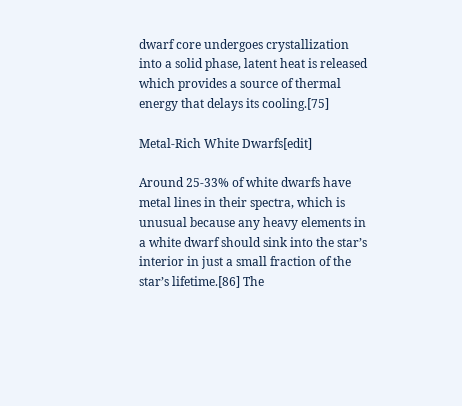dwarf core undergoes crystallization into a solid phase, latent heat is released which provides a source of thermal energy that delays its cooling.[75]

Metal-Rich White Dwarfs[edit]

Around 25-33% of white dwarfs have metal lines in their spectra, which is unusual because any heavy elements in a white dwarf should sink into the star’s interior in just a small fraction of the star’s lifetime.[86] The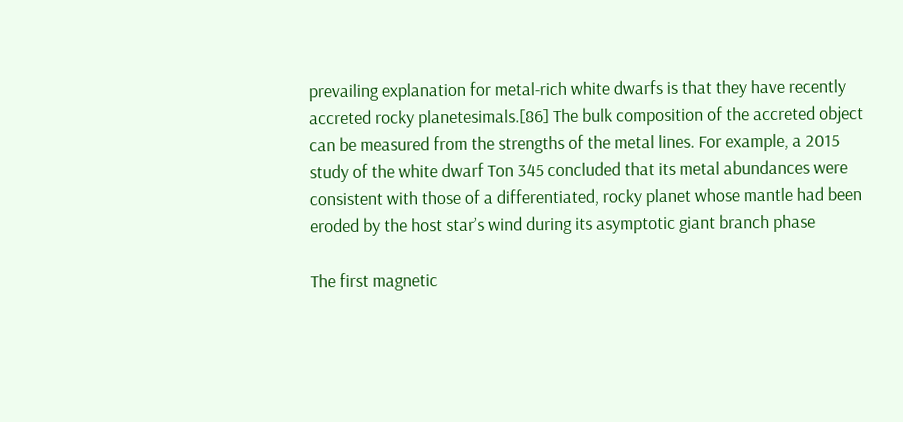prevailing explanation for metal-rich white dwarfs is that they have recently accreted rocky planetesimals.[86] The bulk composition of the accreted object can be measured from the strengths of the metal lines. For example, a 2015 study of the white dwarf Ton 345 concluded that its metal abundances were consistent with those of a differentiated, rocky planet whose mantle had been eroded by the host star’s wind during its asymptotic giant branch phase

The first magnetic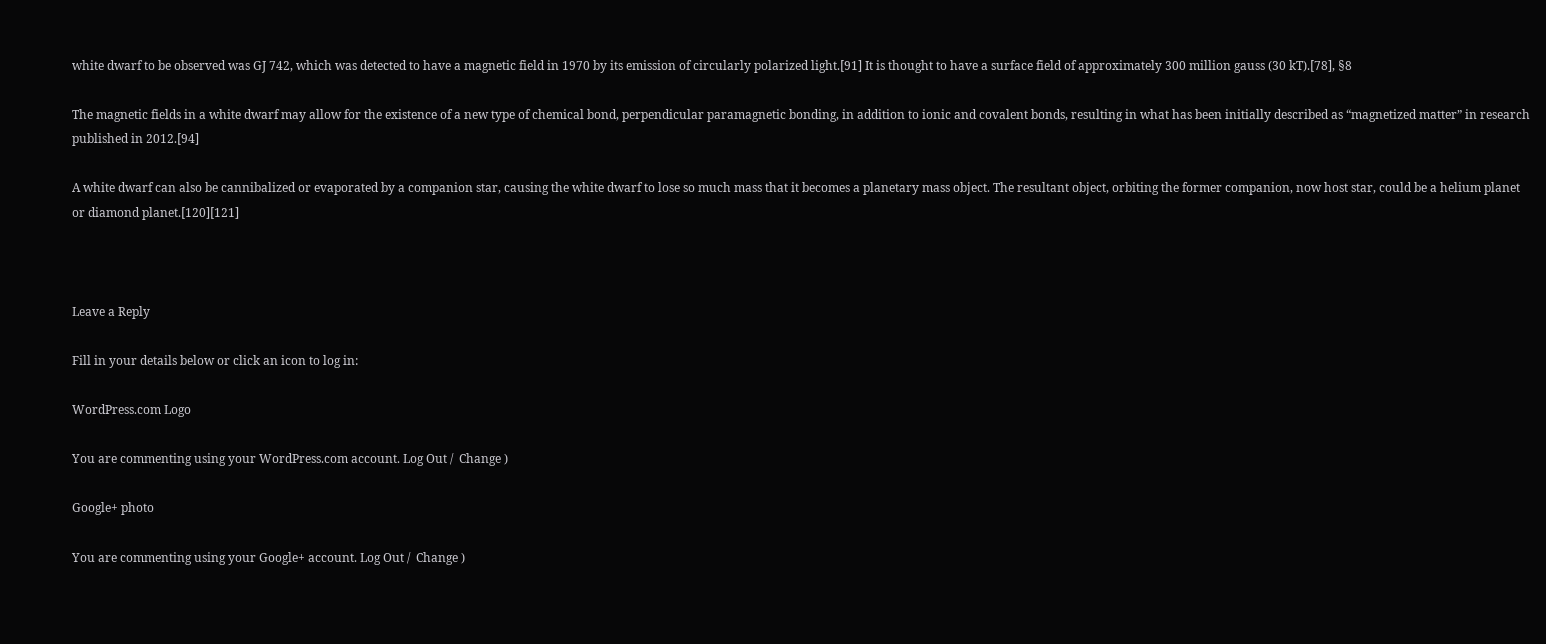white dwarf to be observed was GJ 742, which was detected to have a magnetic field in 1970 by its emission of circularly polarized light.[91] It is thought to have a surface field of approximately 300 million gauss (30 kT).[78], §8

The magnetic fields in a white dwarf may allow for the existence of a new type of chemical bond, perpendicular paramagnetic bonding, in addition to ionic and covalent bonds, resulting in what has been initially described as “magnetized matter” in research published in 2012.[94]

A white dwarf can also be cannibalized or evaporated by a companion star, causing the white dwarf to lose so much mass that it becomes a planetary mass object. The resultant object, orbiting the former companion, now host star, could be a helium planet or diamond planet.[120][121]



Leave a Reply

Fill in your details below or click an icon to log in:

WordPress.com Logo

You are commenting using your WordPress.com account. Log Out /  Change )

Google+ photo

You are commenting using your Google+ account. Log Out /  Change )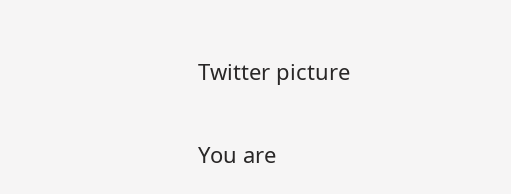Twitter picture

You are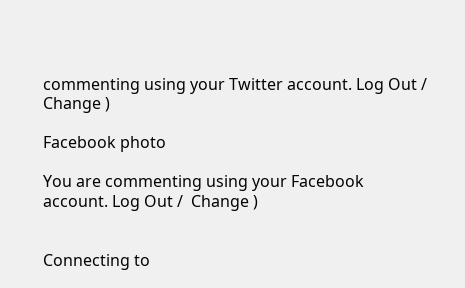commenting using your Twitter account. Log Out /  Change )

Facebook photo

You are commenting using your Facebook account. Log Out /  Change )


Connecting to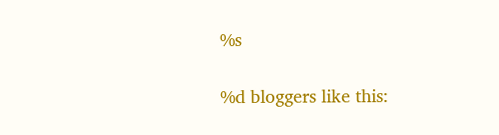%s

%d bloggers like this: